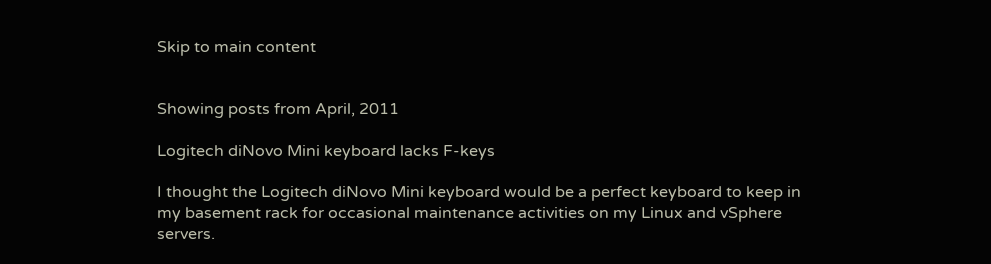Skip to main content


Showing posts from April, 2011

Logitech diNovo Mini keyboard lacks F-keys

I thought the Logitech diNovo Mini keyboard would be a perfect keyboard to keep in my basement rack for occasional maintenance activities on my Linux and vSphere servers.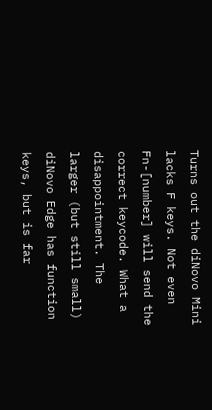Turns out the diNovo Mini lacks F keys. Not even Fn-[number] will send the correct keycode. What a disappointment. The larger (but still small) diNovo Edge has function keys, but is far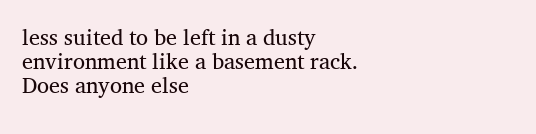less suited to be left in a dusty environment like a basement rack. Does anyone else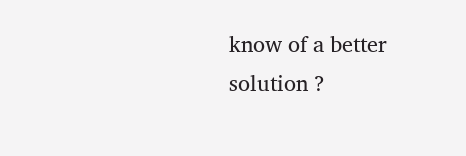know of a better solution ?